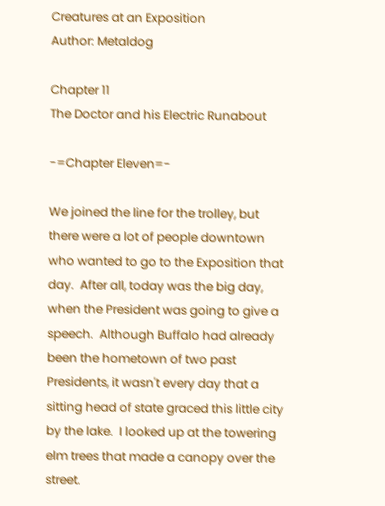Creatures at an Exposition
Author: Metaldog

Chapter 11
The Doctor and his Electric Runabout

-=Chapter Eleven=-

We joined the line for the trolley, but there were a lot of people downtown who wanted to go to the Exposition that day.  After all, today was the big day, when the President was going to give a speech.  Although Buffalo had already been the hometown of two past Presidents, it wasn't every day that a sitting head of state graced this little city by the lake.  I looked up at the towering elm trees that made a canopy over the street.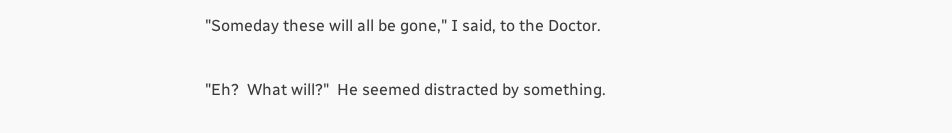"Someday these will all be gone," I said, to the Doctor.

"Eh?  What will?"  He seemed distracted by something.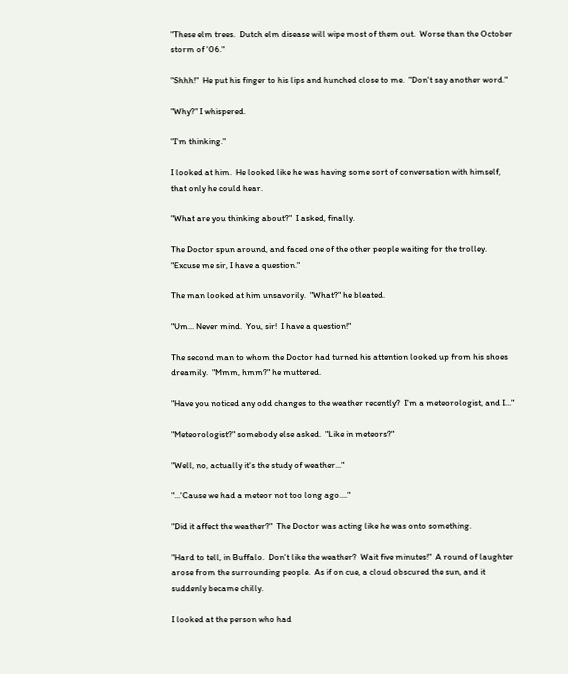"These elm trees.  Dutch elm disease will wipe most of them out.  Worse than the October storm of '06."

"Shhh!"  He put his finger to his lips and hunched close to me.  "Don't say another word."

"Why?" I whispered.

"I'm thinking."

I looked at him.  He looked like he was having some sort of conversation with himself, that only he could hear.

"What are you thinking about?"  I asked, finally.

The Doctor spun around, and faced one of the other people waiting for the trolley.  "Excuse me sir, I have a question."

The man looked at him unsavorily.  "What?" he bleated.

"Um... Never mind.  You, sir!  I have a question!"

The second man to whom the Doctor had turned his attention looked up from his shoes dreamily.  "Mmm, hmm?" he muttered.

"Have you noticed any odd changes to the weather recently?  I'm a meteorologist, and I..."

"Meteorologist?" somebody else asked.  "Like in meteors?"

"Well, no, actually it's the study of weather..."

"...'Cause we had a meteor not too long ago...."

"Did it affect the weather?"  The Doctor was acting like he was onto something.

"Hard to tell, in Buffalo.  Don't like the weather?  Wait five minutes!"  A round of laughter arose from the surrounding people.  As if on cue, a cloud obscured the sun, and it suddenly became chilly.

I looked at the person who had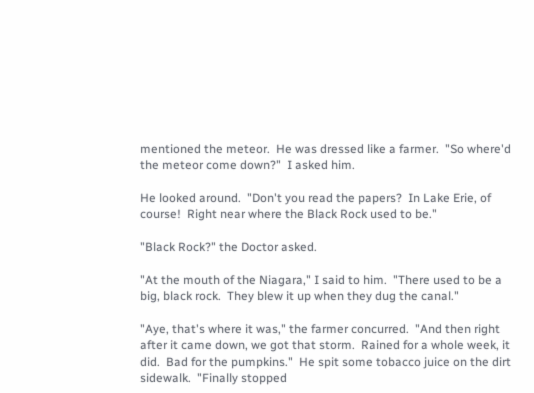mentioned the meteor.  He was dressed like a farmer.  "So where'd the meteor come down?"  I asked him.

He looked around.  "Don't you read the papers?  In Lake Erie, of course!  Right near where the Black Rock used to be."

"Black Rock?" the Doctor asked.

"At the mouth of the Niagara," I said to him.  "There used to be a big, black rock.  They blew it up when they dug the canal."

"Aye, that's where it was," the farmer concurred.  "And then right after it came down, we got that storm.  Rained for a whole week, it did.  Bad for the pumpkins."  He spit some tobacco juice on the dirt sidewalk.  "Finally stopped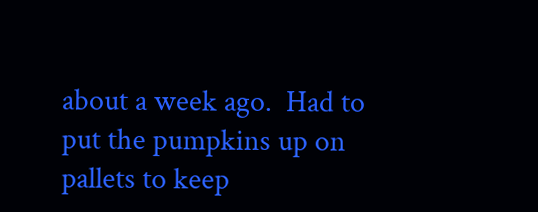about a week ago.  Had to put the pumpkins up on pallets to keep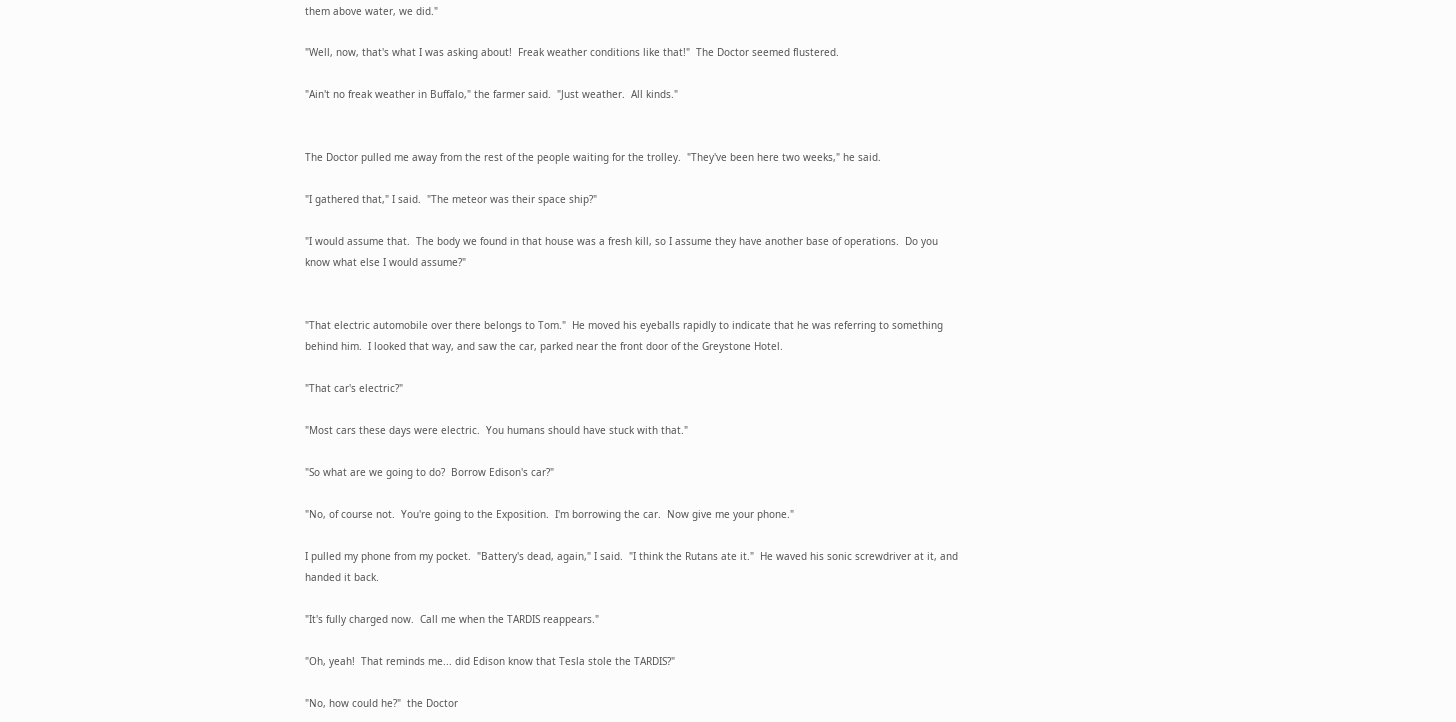them above water, we did."

"Well, now, that's what I was asking about!  Freak weather conditions like that!"  The Doctor seemed flustered.

"Ain't no freak weather in Buffalo," the farmer said.  "Just weather.  All kinds."


The Doctor pulled me away from the rest of the people waiting for the trolley.  "They've been here two weeks," he said.

"I gathered that," I said.  "The meteor was their space ship?"

"I would assume that.  The body we found in that house was a fresh kill, so I assume they have another base of operations.  Do you know what else I would assume?"


"That electric automobile over there belongs to Tom."  He moved his eyeballs rapidly to indicate that he was referring to something behind him.  I looked that way, and saw the car, parked near the front door of the Greystone Hotel.

"That car's electric?"

"Most cars these days were electric.  You humans should have stuck with that."

"So what are we going to do?  Borrow Edison's car?"

"No, of course not.  You're going to the Exposition.  I'm borrowing the car.  Now give me your phone."

I pulled my phone from my pocket.  "Battery's dead, again," I said.  "I think the Rutans ate it."  He waved his sonic screwdriver at it, and handed it back.

"It's fully charged now.  Call me when the TARDIS reappears."

"Oh, yeah!  That reminds me... did Edison know that Tesla stole the TARDIS?"

"No, how could he?"  the Doctor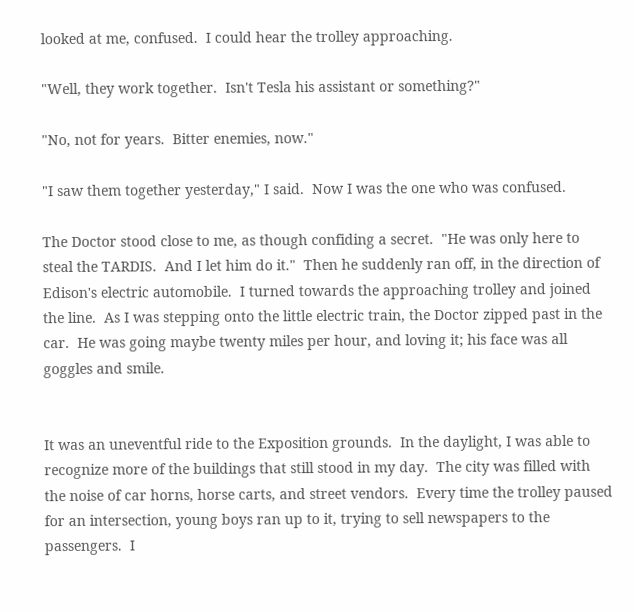looked at me, confused.  I could hear the trolley approaching.

"Well, they work together.  Isn't Tesla his assistant or something?"

"No, not for years.  Bitter enemies, now."

"I saw them together yesterday," I said.  Now I was the one who was confused.

The Doctor stood close to me, as though confiding a secret.  "He was only here to steal the TARDIS.  And I let him do it."  Then he suddenly ran off, in the direction of Edison's electric automobile.  I turned towards the approaching trolley and joined the line.  As I was stepping onto the little electric train, the Doctor zipped past in the car.  He was going maybe twenty miles per hour, and loving it; his face was all goggles and smile.


It was an uneventful ride to the Exposition grounds.  In the daylight, I was able to recognize more of the buildings that still stood in my day.  The city was filled with the noise of car horns, horse carts, and street vendors.  Every time the trolley paused for an intersection, young boys ran up to it, trying to sell newspapers to the passengers.  I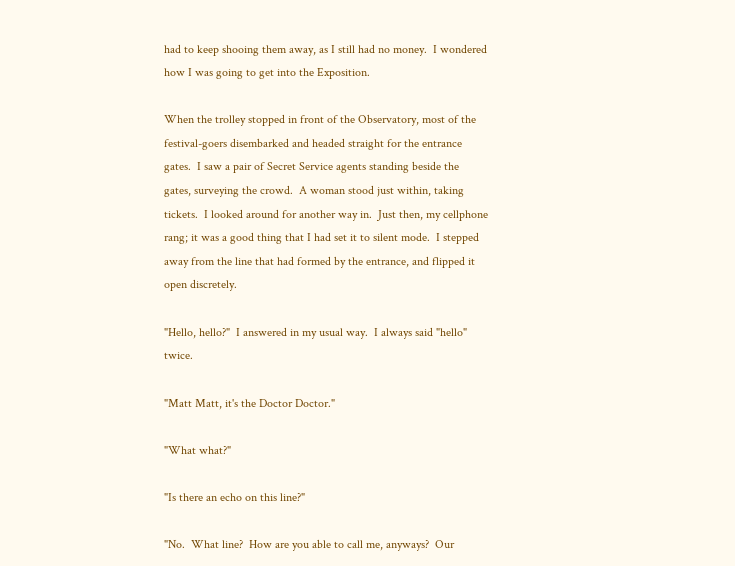had to keep shooing them away, as I still had no money.  I wondered how I was going to get into the Exposition.

When the trolley stopped in front of the Observatory, most of the festival-goers disembarked and headed straight for the entrance gates.  I saw a pair of Secret Service agents standing beside the gates, surveying the crowd.  A woman stood just within, taking tickets.  I looked around for another way in.  Just then, my cellphone rang; it was a good thing that I had set it to silent mode.  I stepped away from the line that had formed by the entrance, and flipped it open discretely.

"Hello, hello?"  I answered in my usual way.  I always said "hello" twice.

"Matt Matt, it's the Doctor Doctor."

"What what?"

"Is there an echo on this line?"

"No.  What line?  How are you able to call me, anyways?  Our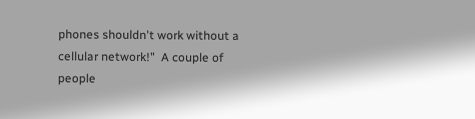phones shouldn't work without a cellular network!"  A couple of people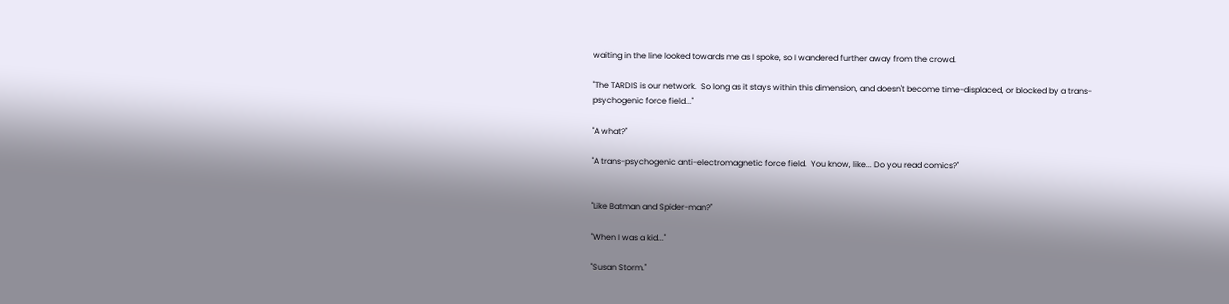waiting in the line looked towards me as I spoke, so I wandered further away from the crowd.

"The TARDIS is our network.  So long as it stays within this dimension, and doesn't become time-displaced, or blocked by a trans-psychogenic force field..."

"A what?"

"A trans-psychogenic anti-electromagnetic force field.  You know, like... Do you read comics?"


"Like Batman and Spider-man?"

"When I was a kid..."

"Susan Storm."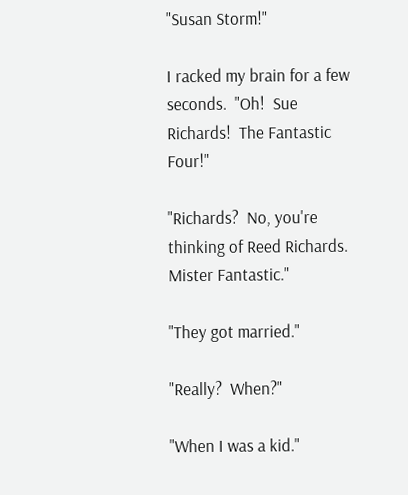"Susan Storm!"

I racked my brain for a few seconds.  "Oh!  Sue Richards!  The Fantastic Four!"

"Richards?  No, you're thinking of Reed Richards.  Mister Fantastic."

"They got married."

"Really?  When?"

"When I was a kid."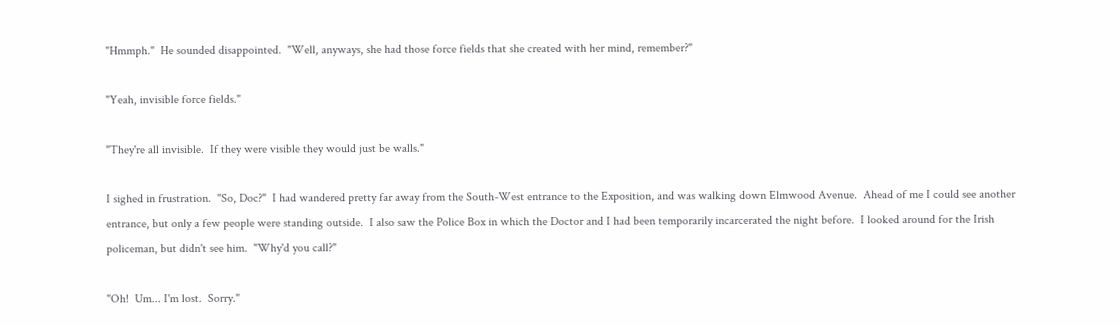"Hmmph."  He sounded disappointed.  "Well, anyways, she had those force fields that she created with her mind, remember?"

"Yeah, invisible force fields."

"They're all invisible.  If they were visible they would just be walls."

I sighed in frustration.  "So, Doc?"  I had wandered pretty far away from the South-West entrance to the Exposition, and was walking down Elmwood Avenue.  Ahead of me I could see another entrance, but only a few people were standing outside.  I also saw the Police Box in which the Doctor and I had been temporarily incarcerated the night before.  I looked around for the Irish policeman, but didn't see him.  "Why'd you call?"

"Oh!  Um... I'm lost.  Sorry."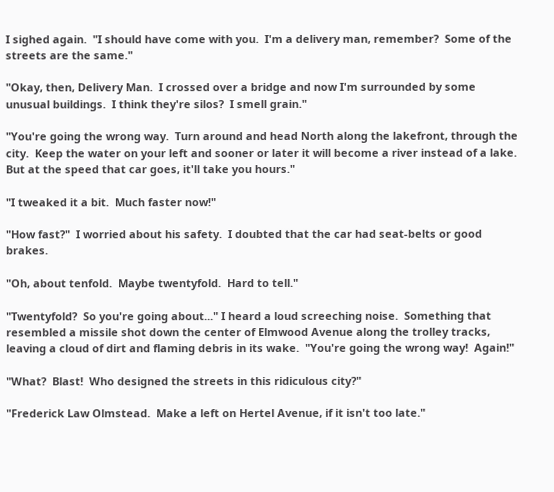I sighed again.  "I should have come with you.  I'm a delivery man, remember?  Some of the streets are the same."

"Okay, then, Delivery Man.  I crossed over a bridge and now I'm surrounded by some unusual buildings.  I think they're silos?  I smell grain."

"You're going the wrong way.  Turn around and head North along the lakefront, through the city.  Keep the water on your left and sooner or later it will become a river instead of a lake.  But at the speed that car goes, it'll take you hours."

"I tweaked it a bit.  Much faster now!"

"How fast?"  I worried about his safety.  I doubted that the car had seat-belts or good brakes.

"Oh, about tenfold.  Maybe twentyfold.  Hard to tell."

"Twentyfold?  So you're going about..." I heard a loud screeching noise.  Something that resembled a missile shot down the center of Elmwood Avenue along the trolley tracks, leaving a cloud of dirt and flaming debris in its wake.  "You're going the wrong way!  Again!"

"What?  Blast!  Who designed the streets in this ridiculous city?"

"Frederick Law Olmstead.  Make a left on Hertel Avenue, if it isn't too late."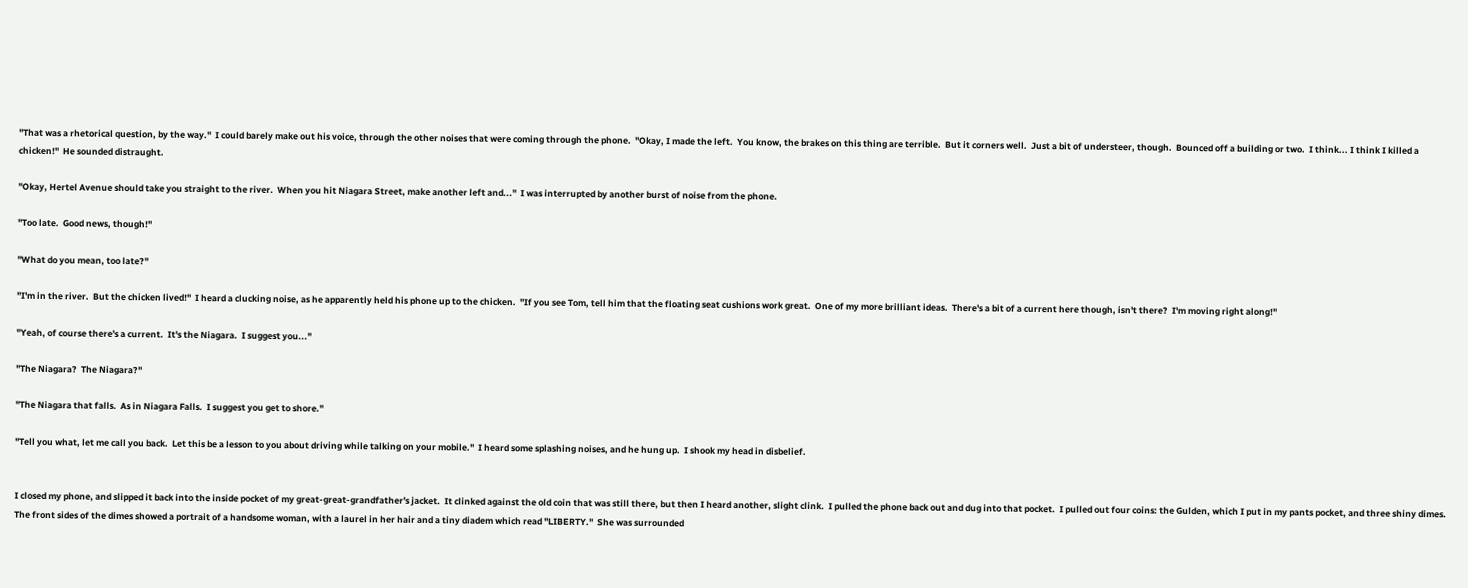"That was a rhetorical question, by the way."  I could barely make out his voice, through the other noises that were coming through the phone.  "Okay, I made the left.  You know, the brakes on this thing are terrible.  But it corners well.  Just a bit of understeer, though.  Bounced off a building or two.  I think... I think I killed a chicken!"  He sounded distraught.

"Okay, Hertel Avenue should take you straight to the river.  When you hit Niagara Street, make another left and..."  I was interrupted by another burst of noise from the phone.

"Too late.  Good news, though!"

"What do you mean, too late?"

"I'm in the river.  But the chicken lived!"  I heard a clucking noise, as he apparently held his phone up to the chicken.  "If you see Tom, tell him that the floating seat cushions work great.  One of my more brilliant ideas.  There's a bit of a current here though, isn't there?  I'm moving right along!"

"Yeah, of course there's a current.  It's the Niagara.  I suggest you..."

"The Niagara?  The Niagara?"

"The Niagara that falls.  As in Niagara Falls.  I suggest you get to shore."

"Tell you what, let me call you back.  Let this be a lesson to you about driving while talking on your mobile."  I heard some splashing noises, and he hung up.  I shook my head in disbelief.


I closed my phone, and slipped it back into the inside pocket of my great-great-grandfather's jacket.  It clinked against the old coin that was still there, but then I heard another, slight clink.  I pulled the phone back out and dug into that pocket.  I pulled out four coins: the Gulden, which I put in my pants pocket, and three shiny dimes.  The front sides of the dimes showed a portrait of a handsome woman, with a laurel in her hair and a tiny diadem which read "LIBERTY."  She was surrounded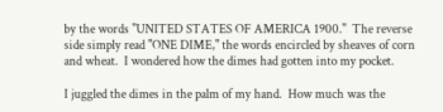by the words "UNITED STATES OF AMERICA 1900."  The reverse side simply read "ONE DIME," the words encircled by sheaves of corn and wheat.  I wondered how the dimes had gotten into my pocket.

I juggled the dimes in the palm of my hand.  How much was the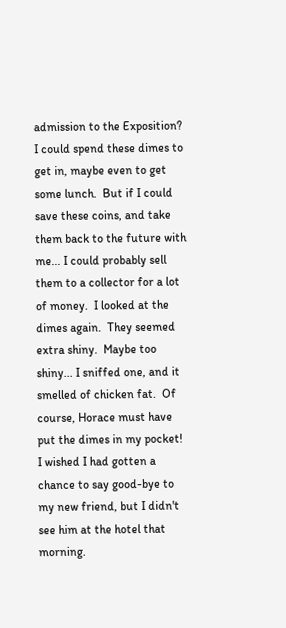admission to the Exposition?  I could spend these dimes to get in, maybe even to get some lunch.  But if I could save these coins, and take them back to the future with me... I could probably sell them to a collector for a lot of money.  I looked at the dimes again.  They seemed extra shiny.  Maybe too shiny... I sniffed one, and it smelled of chicken fat.  Of course, Horace must have put the dimes in my pocket!  I wished I had gotten a chance to say good-bye to my new friend, but I didn't see him at the hotel that morning.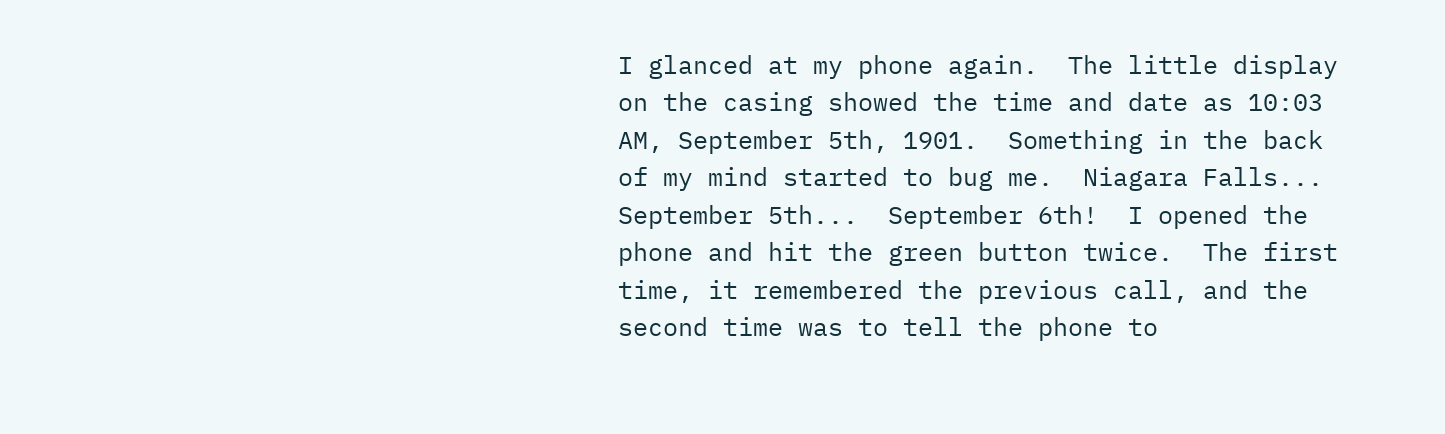I glanced at my phone again.  The little display on the casing showed the time and date as 10:03 AM, September 5th, 1901.  Something in the back of my mind started to bug me.  Niagara Falls...  September 5th...  September 6th!  I opened the phone and hit the green button twice.  The first time, it remembered the previous call, and the second time was to tell the phone to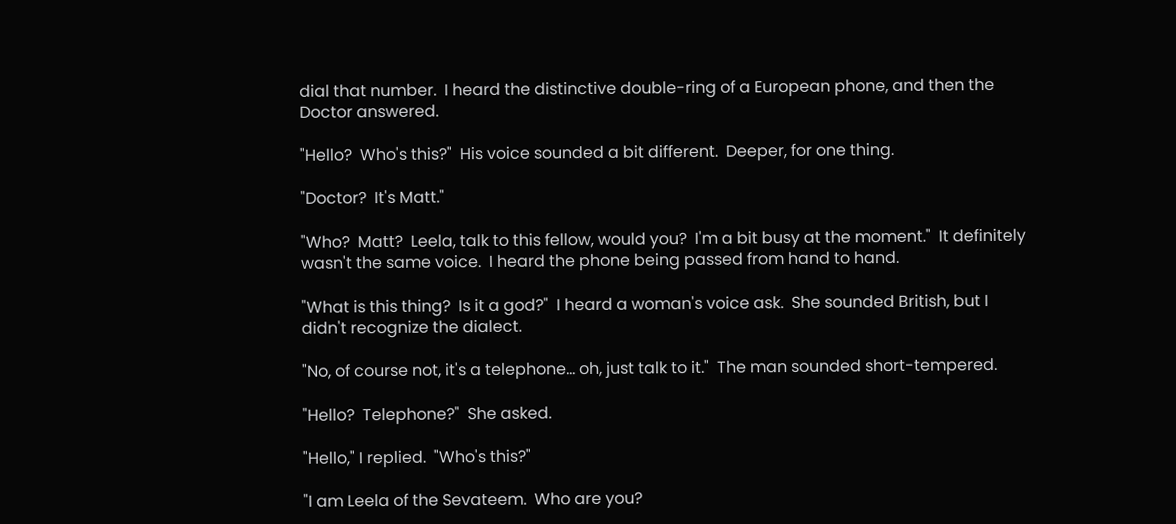dial that number.  I heard the distinctive double-ring of a European phone, and then the Doctor answered.

"Hello?  Who's this?"  His voice sounded a bit different.  Deeper, for one thing.

"Doctor?  It's Matt."

"Who?  Matt?  Leela, talk to this fellow, would you?  I'm a bit busy at the moment."  It definitely wasn't the same voice.  I heard the phone being passed from hand to hand.

"What is this thing?  Is it a god?"  I heard a woman's voice ask.  She sounded British, but I didn't recognize the dialect.

"No, of course not, it's a telephone... oh, just talk to it."  The man sounded short-tempered.

"Hello?  Telephone?"  She asked.

"Hello," I replied.  "Who's this?"

"I am Leela of the Sevateem.  Who are you?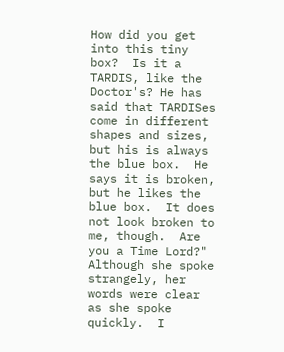How did you get into this tiny box?  Is it a TARDIS, like the Doctor's? He has said that TARDISes come in different shapes and sizes, but his is always the blue box.  He says it is broken, but he likes the blue box.  It does not look broken to me, though.  Are you a Time Lord?"  Although she spoke strangely, her words were clear as she spoke quickly.  I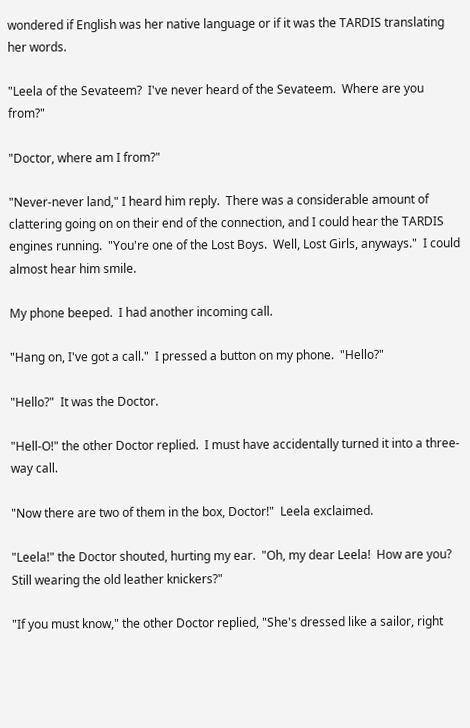wondered if English was her native language or if it was the TARDIS translating her words.

"Leela of the Sevateem?  I've never heard of the Sevateem.  Where are you from?"

"Doctor, where am I from?"

"Never-never land," I heard him reply.  There was a considerable amount of clattering going on on their end of the connection, and I could hear the TARDIS engines running.  "You're one of the Lost Boys.  Well, Lost Girls, anyways."  I could almost hear him smile.

My phone beeped.  I had another incoming call.

"Hang on, I've got a call."  I pressed a button on my phone.  "Hello?"

"Hello?"  It was the Doctor.

"Hell-O!" the other Doctor replied.  I must have accidentally turned it into a three-way call.

"Now there are two of them in the box, Doctor!"  Leela exclaimed.

"Leela!" the Doctor shouted, hurting my ear.  "Oh, my dear Leela!  How are you?  Still wearing the old leather knickers?"

"If you must know," the other Doctor replied, "She's dressed like a sailor, right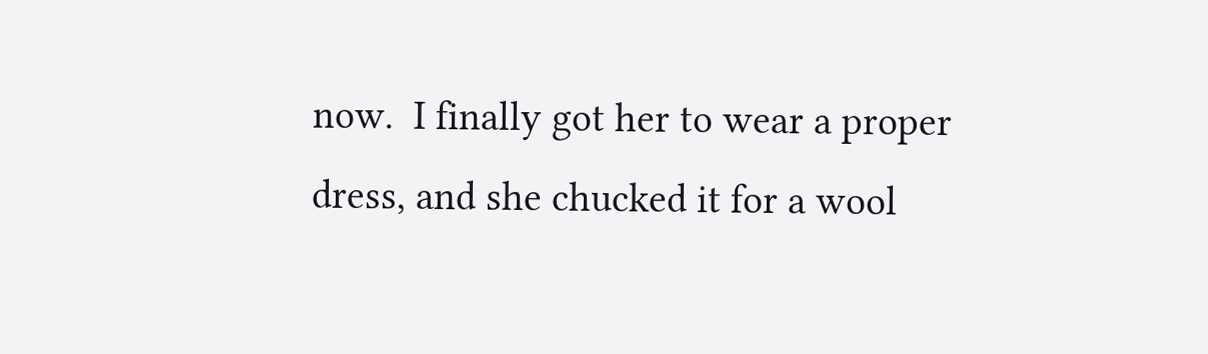now.  I finally got her to wear a proper dress, and she chucked it for a wool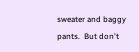sweater and baggy pants.  But don't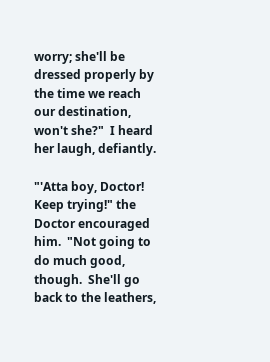worry; she'll be dressed properly by the time we reach our destination, won't she?"  I heard her laugh, defiantly.

"'Atta boy, Doctor!  Keep trying!" the Doctor encouraged him.  "Not going to do much good, though.  She'll go back to the leathers,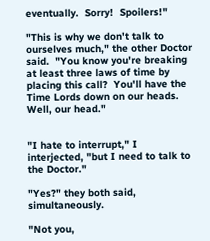eventually.  Sorry!  Spoilers!"

"This is why we don't talk to ourselves much," the other Doctor said.  "You know you're breaking at least three laws of time by placing this call?  You'll have the Time Lords down on our heads.  Well, our head."


"I hate to interrupt," I interjected, "but I need to talk to the Doctor."

"Yes?" they both said, simultaneously.

"Not you,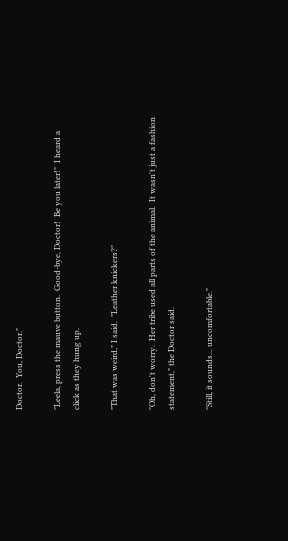Doctor.  You, Doctor."

"Leela, press the mauve button.  Good-bye, Doctor!  Be you later!"  I heard a click as they hung up.

"That was weird," I said.  "Leather knickers?"

"Oh, don't worry.  Her tribe used all parts of the animal.  It wasn't just a fashion statement," the Doctor said.

"Still, it sounds... uncomfortable."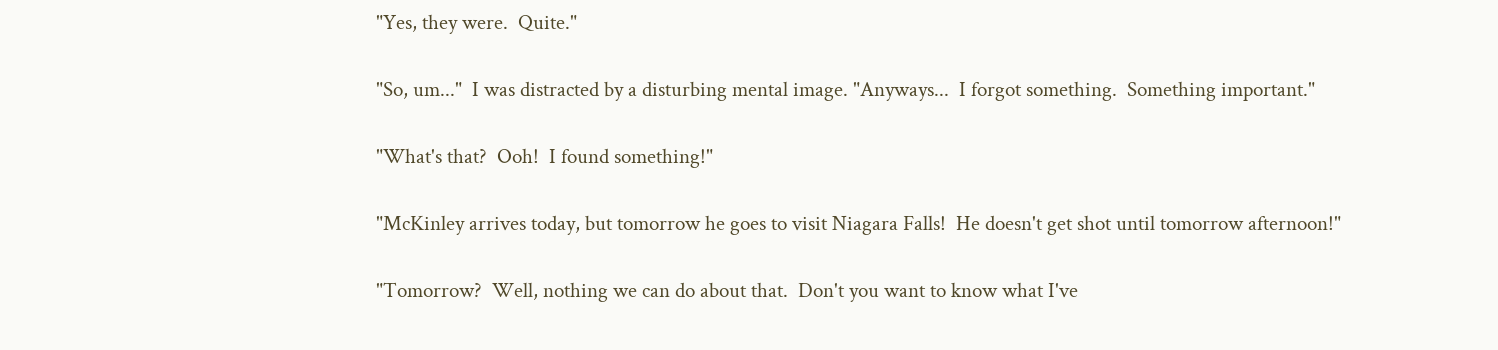"Yes, they were.  Quite."

"So, um..."  I was distracted by a disturbing mental image. "Anyways...  I forgot something.  Something important."

"What's that?  Ooh!  I found something!"

"McKinley arrives today, but tomorrow he goes to visit Niagara Falls!  He doesn't get shot until tomorrow afternoon!"

"Tomorrow?  Well, nothing we can do about that.  Don't you want to know what I've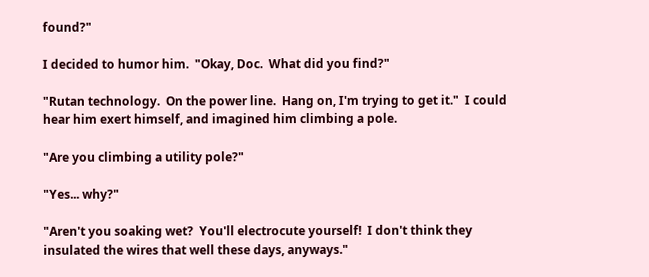found?"

I decided to humor him.  "Okay, Doc.  What did you find?"

"Rutan technology.  On the power line.  Hang on, I'm trying to get it."  I could hear him exert himself, and imagined him climbing a pole.

"Are you climbing a utility pole?"

"Yes... why?"

"Aren't you soaking wet?  You'll electrocute yourself!  I don't think they insulated the wires that well these days, anyways."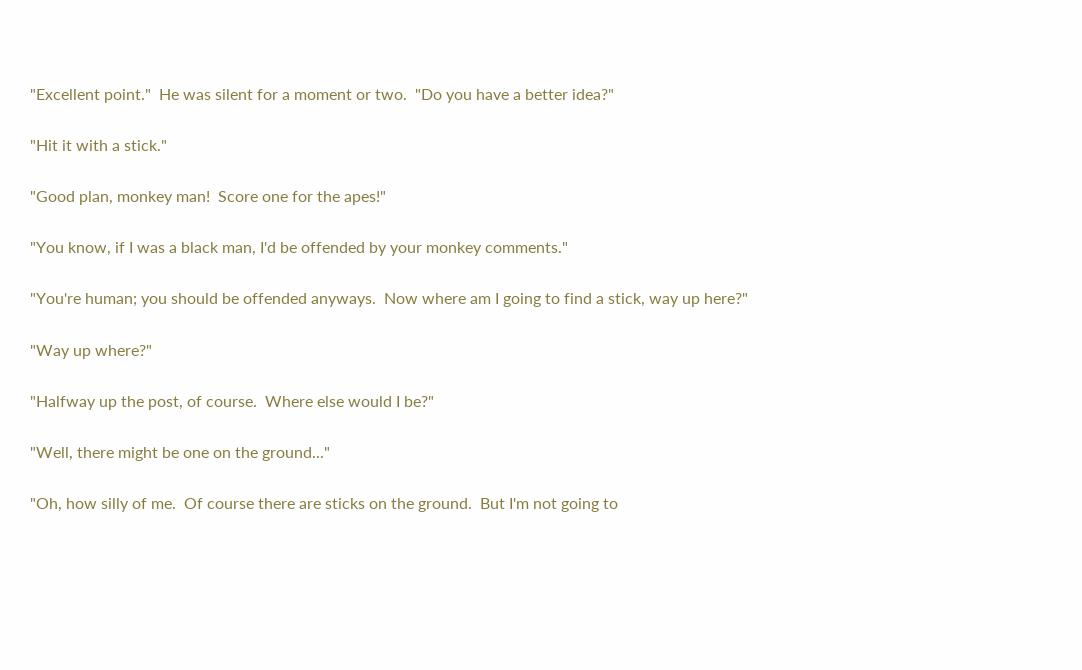"Excellent point."  He was silent for a moment or two.  "Do you have a better idea?"

"Hit it with a stick."

"Good plan, monkey man!  Score one for the apes!"

"You know, if I was a black man, I'd be offended by your monkey comments."

"You're human; you should be offended anyways.  Now where am I going to find a stick, way up here?"

"Way up where?"

"Halfway up the post, of course.  Where else would I be?"

"Well, there might be one on the ground..."

"Oh, how silly of me.  Of course there are sticks on the ground.  But I'm not going to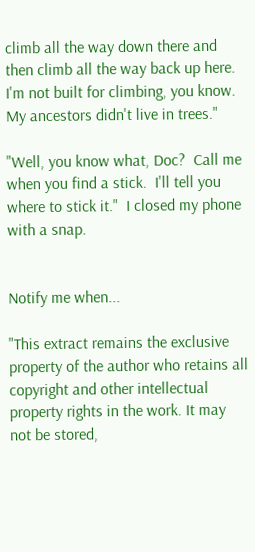climb all the way down there and then climb all the way back up here.  I'm not built for climbing, you know.  My ancestors didn't live in trees."

"Well, you know what, Doc?  Call me when you find a stick.  I'll tell you where to stick it."  I closed my phone with a snap.


Notify me when...

"This extract remains the exclusive property of the author who retains all copyright and other intellectual property rights in the work. It may not be stored,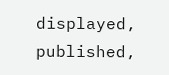displayed, published,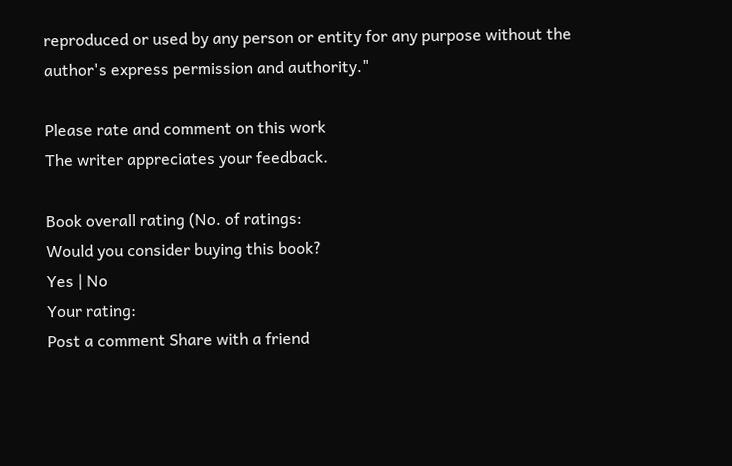reproduced or used by any person or entity for any purpose without the author's express permission and authority."

Please rate and comment on this work
The writer appreciates your feedback.

Book overall rating (No. of ratings:
Would you consider buying this book?
Yes | No
Your rating:
Post a comment Share with a friend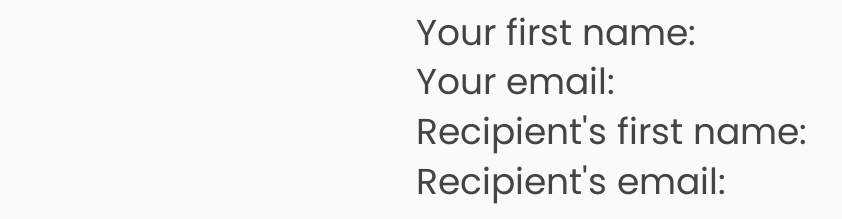Your first name:
Your email:
Recipient's first name:
Recipient's email: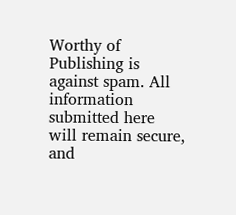Worthy of Publishing is against spam. All information submitted here will remain secure, and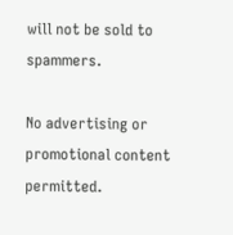will not be sold to spammers.

No advertising or promotional content permitted.